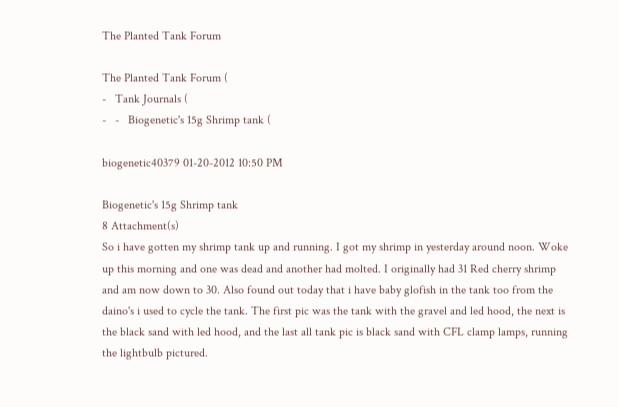The Planted Tank Forum

The Planted Tank Forum (
-   Tank Journals (
-   -   Biogenetic's 15g Shrimp tank (

biogenetic40379 01-20-2012 10:50 PM

Biogenetic's 15g Shrimp tank
8 Attachment(s)
So i have gotten my shrimp tank up and running. I got my shrimp in yesterday around noon. Woke up this morning and one was dead and another had molted. I originally had 31 Red cherry shrimp and am now down to 30. Also found out today that i have baby glofish in the tank too from the daino's i used to cycle the tank. The first pic was the tank with the gravel and led hood, the next is the black sand with led hood, and the last all tank pic is black sand with CFL clamp lamps, running the lightbulb pictured.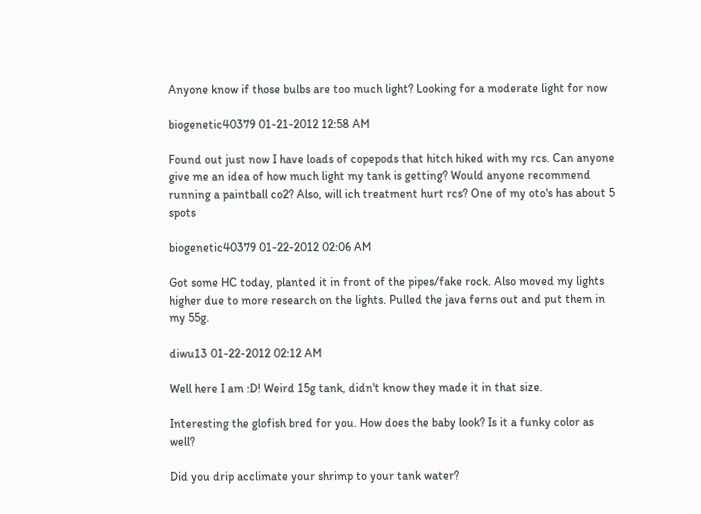Anyone know if those bulbs are too much light? Looking for a moderate light for now

biogenetic40379 01-21-2012 12:58 AM

Found out just now I have loads of copepods that hitch hiked with my rcs. Can anyone give me an idea of how much light my tank is getting? Would anyone recommend running a paintball co2? Also, will ich treatment hurt rcs? One of my oto's has about 5 spots

biogenetic40379 01-22-2012 02:06 AM

Got some HC today, planted it in front of the pipes/fake rock. Also moved my lights higher due to more research on the lights. Pulled the java ferns out and put them in my 55g.

diwu13 01-22-2012 02:12 AM

Well here I am :D! Weird 15g tank, didn't know they made it in that size.

Interesting the glofish bred for you. How does the baby look? Is it a funky color as well?

Did you drip acclimate your shrimp to your tank water?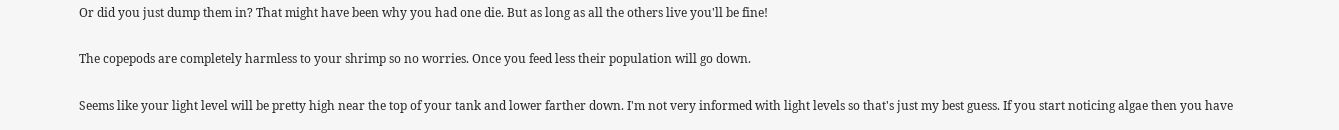Or did you just dump them in? That might have been why you had one die. But as long as all the others live you'll be fine!

The copepods are completely harmless to your shrimp so no worries. Once you feed less their population will go down.

Seems like your light level will be pretty high near the top of your tank and lower farther down. I'm not very informed with light levels so that's just my best guess. If you start noticing algae then you have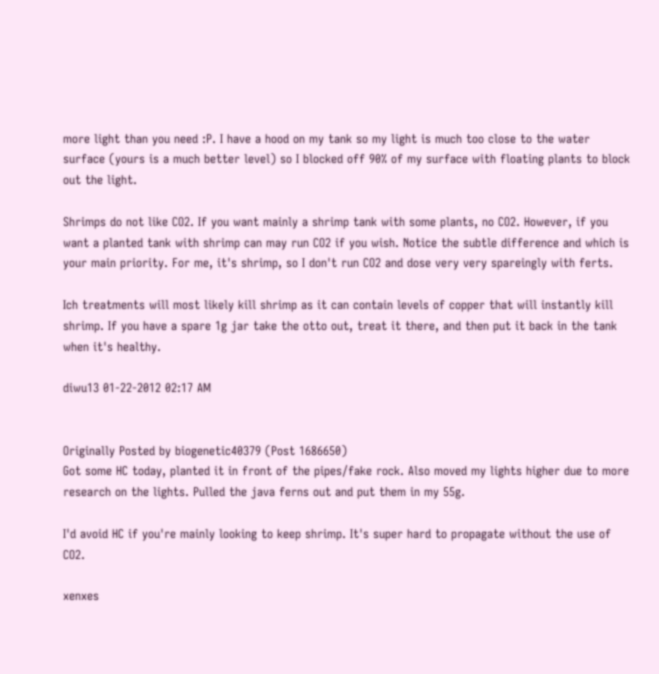more light than you need :P. I have a hood on my tank so my light is much too close to the water surface (yours is a much better level) so I blocked off 90% of my surface with floating plants to block out the light.

Shrimps do not like CO2. If you want mainly a shrimp tank with some plants, no CO2. However, if you want a planted tank with shrimp can may run CO2 if you wish. Notice the subtle difference and which is your main priority. For me, it's shrimp, so I don't run CO2 and dose very very spareingly with ferts.

Ich treatments will most likely kill shrimp as it can contain levels of copper that will instantly kill shrimp. If you have a spare 1g jar take the otto out, treat it there, and then put it back in the tank when it's healthy.

diwu13 01-22-2012 02:17 AM


Originally Posted by biogenetic40379 (Post 1686650)
Got some HC today, planted it in front of the pipes/fake rock. Also moved my lights higher due to more research on the lights. Pulled the java ferns out and put them in my 55g.

I'd avoid HC if you're mainly looking to keep shrimp. It's super hard to propagate without the use of CO2.

xenxes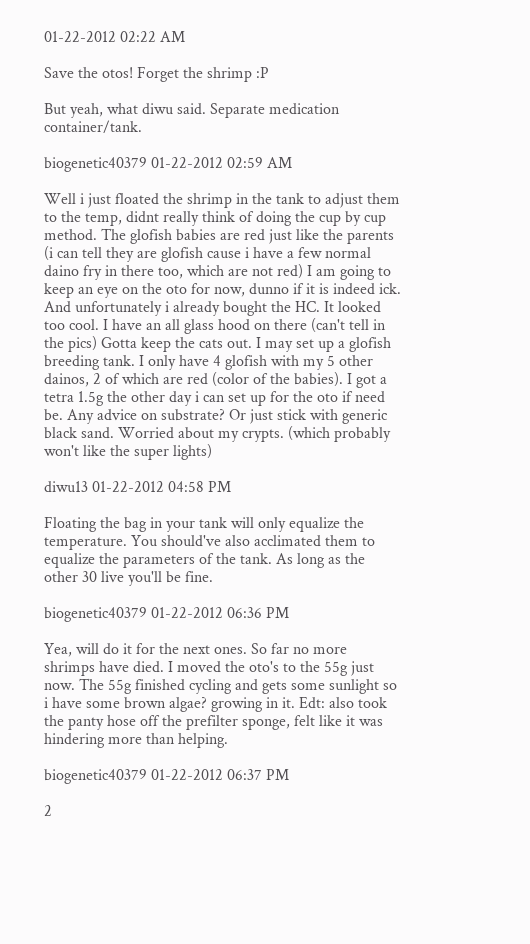01-22-2012 02:22 AM

Save the otos! Forget the shrimp :P

But yeah, what diwu said. Separate medication container/tank.

biogenetic40379 01-22-2012 02:59 AM

Well i just floated the shrimp in the tank to adjust them to the temp, didnt really think of doing the cup by cup method. The glofish babies are red just like the parents (i can tell they are glofish cause i have a few normal daino fry in there too, which are not red) I am going to keep an eye on the oto for now, dunno if it is indeed ick. And unfortunately i already bought the HC. It looked too cool. I have an all glass hood on there (can't tell in the pics) Gotta keep the cats out. I may set up a glofish breeding tank. I only have 4 glofish with my 5 other dainos, 2 of which are red (color of the babies). I got a tetra 1.5g the other day i can set up for the oto if need be. Any advice on substrate? Or just stick with generic black sand. Worried about my crypts. (which probably won't like the super lights)

diwu13 01-22-2012 04:58 PM

Floating the bag in your tank will only equalize the temperature. You should've also acclimated them to equalize the parameters of the tank. As long as the other 30 live you'll be fine.

biogenetic40379 01-22-2012 06:36 PM

Yea, will do it for the next ones. So far no more shrimps have died. I moved the oto's to the 55g just now. The 55g finished cycling and gets some sunlight so i have some brown algae? growing in it. Edt: also took the panty hose off the prefilter sponge, felt like it was hindering more than helping.

biogenetic40379 01-22-2012 06:37 PM

2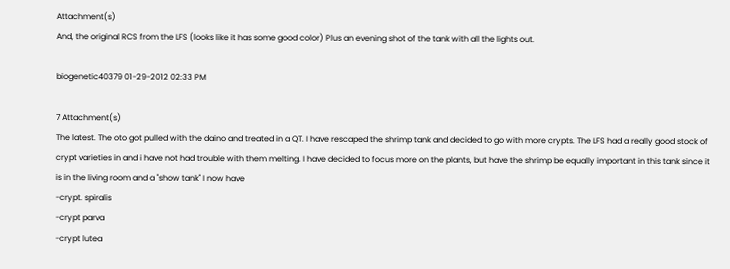Attachment(s)
And, the original RCS from the LFS (looks like it has some good color) Plus an evening shot of the tank with all the lights out.

biogenetic40379 01-29-2012 02:33 PM

7 Attachment(s)
The latest. The oto got pulled with the daino and treated in a QT. I have rescaped the shrimp tank and decided to go with more crypts. The LFS had a really good stock of crypt varieties in and i have not had trouble with them melting. I have decided to focus more on the plants, but have the shrimp be equally important in this tank since it is in the living room and a "show tank" I now have
-crypt. spiralis
-crypt parva
-crypt lutea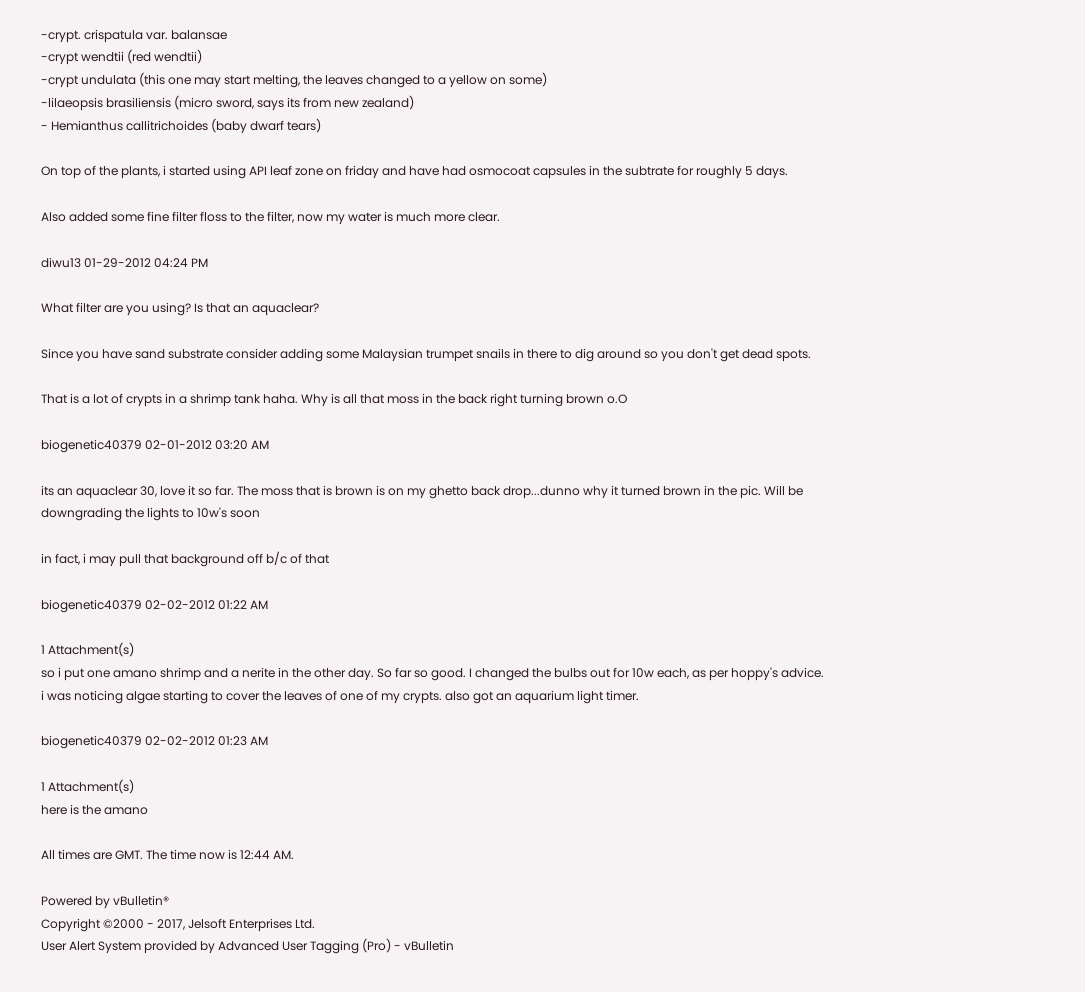-crypt. crispatula var. balansae
-crypt wendtii (red wendtii)
-crypt undulata (this one may start melting, the leaves changed to a yellow on some)
-lilaeopsis brasiliensis (micro sword, says its from new zealand)
- Hemianthus callitrichoides (baby dwarf tears)

On top of the plants, i started using API leaf zone on friday and have had osmocoat capsules in the subtrate for roughly 5 days.

Also added some fine filter floss to the filter, now my water is much more clear.

diwu13 01-29-2012 04:24 PM

What filter are you using? Is that an aquaclear?

Since you have sand substrate consider adding some Malaysian trumpet snails in there to dig around so you don't get dead spots.

That is a lot of crypts in a shrimp tank haha. Why is all that moss in the back right turning brown o.O

biogenetic40379 02-01-2012 03:20 AM

its an aquaclear 30, love it so far. The moss that is brown is on my ghetto back drop...dunno why it turned brown in the pic. Will be downgrading the lights to 10w's soon

in fact, i may pull that background off b/c of that

biogenetic40379 02-02-2012 01:22 AM

1 Attachment(s)
so i put one amano shrimp and a nerite in the other day. So far so good. I changed the bulbs out for 10w each, as per hoppy's advice. i was noticing algae starting to cover the leaves of one of my crypts. also got an aquarium light timer.

biogenetic40379 02-02-2012 01:23 AM

1 Attachment(s)
here is the amano

All times are GMT. The time now is 12:44 AM.

Powered by vBulletin®
Copyright ©2000 - 2017, Jelsoft Enterprises Ltd.
User Alert System provided by Advanced User Tagging (Pro) - vBulletin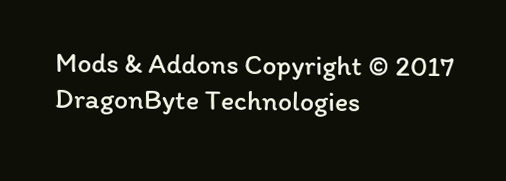Mods & Addons Copyright © 2017 DragonByte Technologies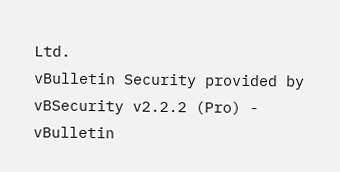Ltd.
vBulletin Security provided by vBSecurity v2.2.2 (Pro) - vBulletin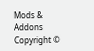Mods & Addons Copyright ©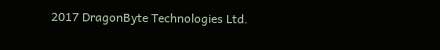2017 DragonByte Technologies Ltd.